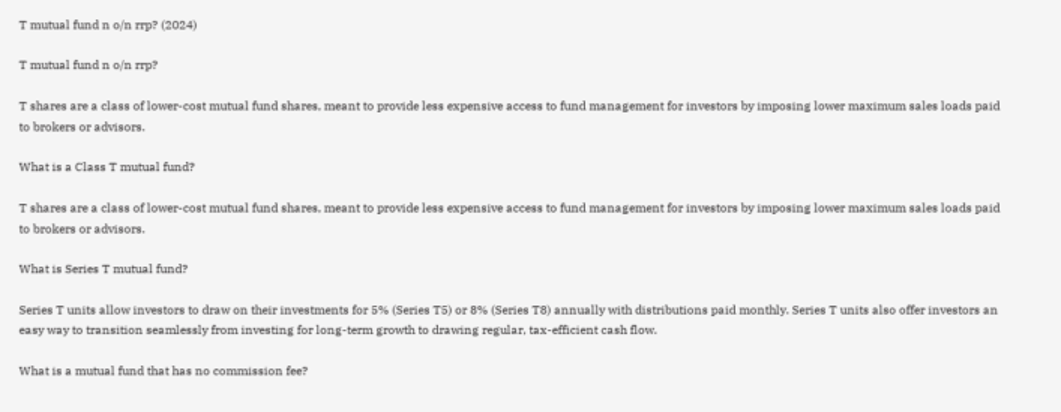T mutual fund n o/n rrp? (2024)

T mutual fund n o/n rrp?

T shares are a class of lower-cost mutual fund shares, meant to provide less expensive access to fund management for investors by imposing lower maximum sales loads paid to brokers or advisors.

What is a Class T mutual fund?

T shares are a class of lower-cost mutual fund shares, meant to provide less expensive access to fund management for investors by imposing lower maximum sales loads paid to brokers or advisors.

What is Series T mutual fund?

Series T units allow investors to draw on their investments for 5% (Series T5) or 8% (Series T8) annually with distributions paid monthly. Series T units also offer investors an easy way to transition seamlessly from investing for long-term growth to drawing regular, tax-efficient cash flow.

What is a mutual fund that has no commission fee?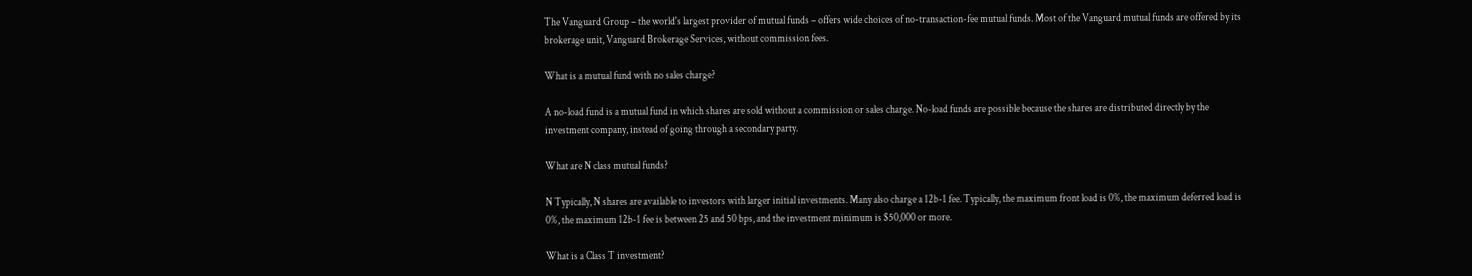The Vanguard Group – the world's largest provider of mutual funds – offers wide choices of no-transaction-fee mutual funds. Most of the Vanguard mutual funds are offered by its brokerage unit, Vanguard Brokerage Services, without commission fees.

What is a mutual fund with no sales charge?

A no-load fund is a mutual fund in which shares are sold without a commission or sales charge. No-load funds are possible because the shares are distributed directly by the investment company, instead of going through a secondary party.

What are N class mutual funds?

N Typically, N shares are available to investors with larger initial investments. Many also charge a 12b-1 fee. Typically, the maximum front load is 0%, the maximum deferred load is 0%, the maximum 12b-1 fee is between 25 and 50 bps, and the investment minimum is $50,000 or more.

What is a Class T investment?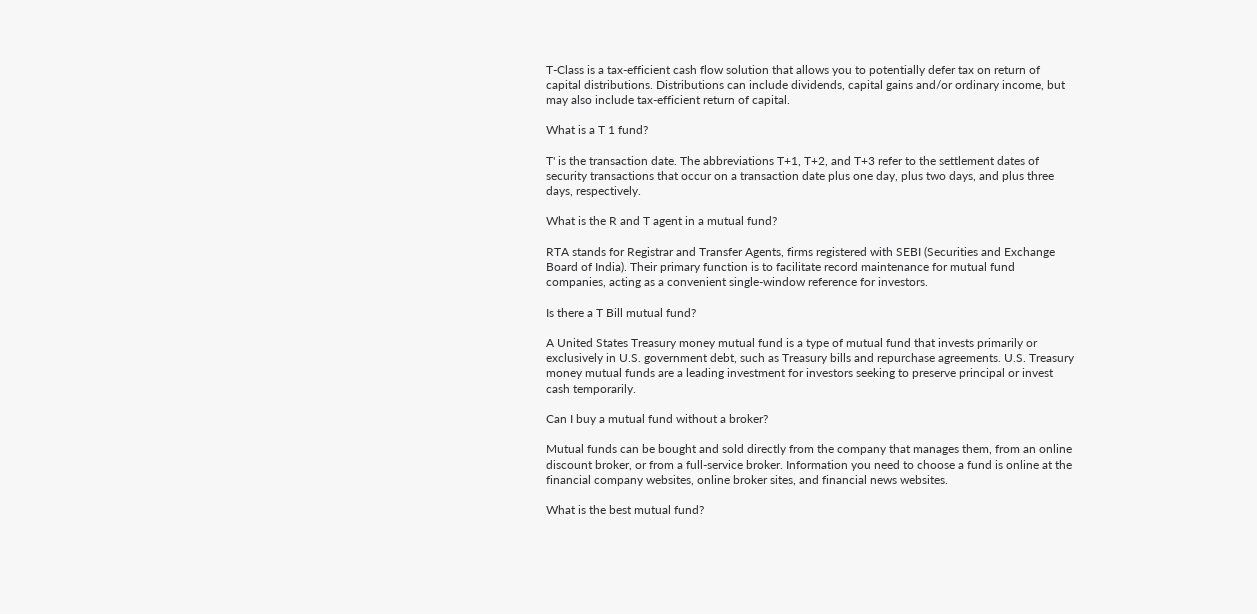T-Class is a tax-efficient cash flow solution that allows you to potentially defer tax on return of capital distributions. Distributions can include dividends, capital gains and/or ordinary income, but may also include tax-efficient return of capital.

What is a T 1 fund?

T' is the transaction date. The abbreviations T+1, T+2, and T+3 refer to the settlement dates of security transactions that occur on a transaction date plus one day, plus two days, and plus three days, respectively.

What is the R and T agent in a mutual fund?

RTA stands for Registrar and Transfer Agents, firms registered with SEBI (Securities and Exchange Board of India). Their primary function is to facilitate record maintenance for mutual fund companies, acting as a convenient single-window reference for investors.

Is there a T Bill mutual fund?

A United States Treasury money mutual fund is a type of mutual fund that invests primarily or exclusively in U.S. government debt, such as Treasury bills and repurchase agreements. U.S. Treasury money mutual funds are a leading investment for investors seeking to preserve principal or invest cash temporarily.

Can I buy a mutual fund without a broker?

Mutual funds can be bought and sold directly from the company that manages them, from an online discount broker, or from a full-service broker. Information you need to choose a fund is online at the financial company websites, online broker sites, and financial news websites.

What is the best mutual fund?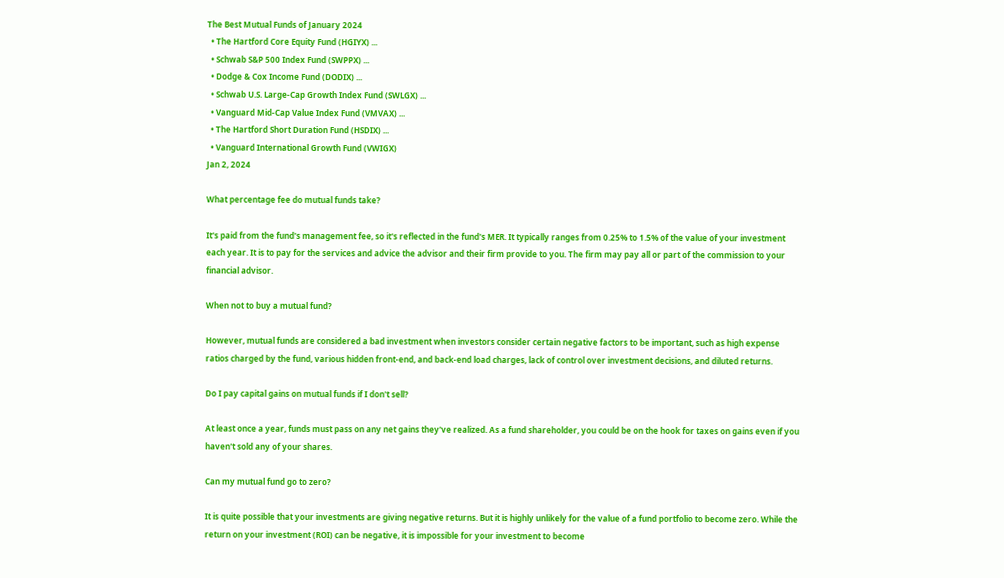The Best Mutual Funds of January 2024
  • The Hartford Core Equity Fund (HGIYX) ...
  • Schwab S&P 500 Index Fund (SWPPX) ...
  • Dodge & Cox Income Fund (DODIX) ...
  • Schwab U.S. Large-Cap Growth Index Fund (SWLGX) ...
  • Vanguard Mid-Cap Value Index Fund (VMVAX) ...
  • The Hartford Short Duration Fund (HSDIX) ...
  • Vanguard International Growth Fund (VWIGX)
Jan 2, 2024

What percentage fee do mutual funds take?

It's paid from the fund's management fee, so it's reflected in the fund's MER. It typically ranges from 0.25% to 1.5% of the value of your investment each year. It is to pay for the services and advice the advisor and their firm provide to you. The firm may pay all or part of the commission to your financial advisor.

When not to buy a mutual fund?

However, mutual funds are considered a bad investment when investors consider certain negative factors to be important, such as high expense ratios charged by the fund, various hidden front-end, and back-end load charges, lack of control over investment decisions, and diluted returns.

Do I pay capital gains on mutual funds if I don't sell?

At least once a year, funds must pass on any net gains they've realized. As a fund shareholder, you could be on the hook for taxes on gains even if you haven't sold any of your shares.

Can my mutual fund go to zero?

It is quite possible that your investments are giving negative returns. But it is highly unlikely for the value of a fund portfolio to become zero. While the return on your investment (ROI) can be negative, it is impossible for your investment to become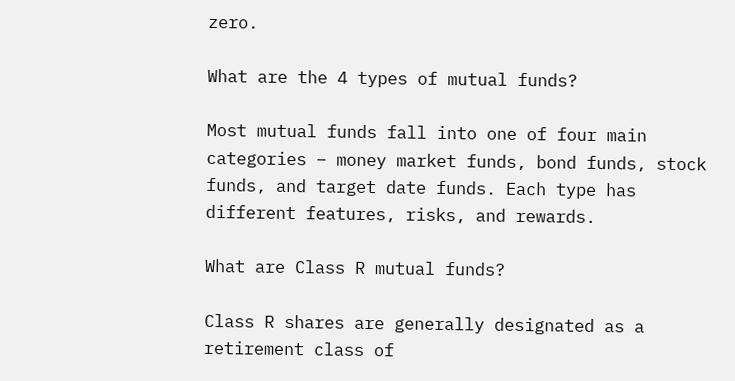zero.

What are the 4 types of mutual funds?

Most mutual funds fall into one of four main categories – money market funds, bond funds, stock funds, and target date funds. Each type has different features, risks, and rewards.

What are Class R mutual funds?

Class R shares are generally designated as a retirement class of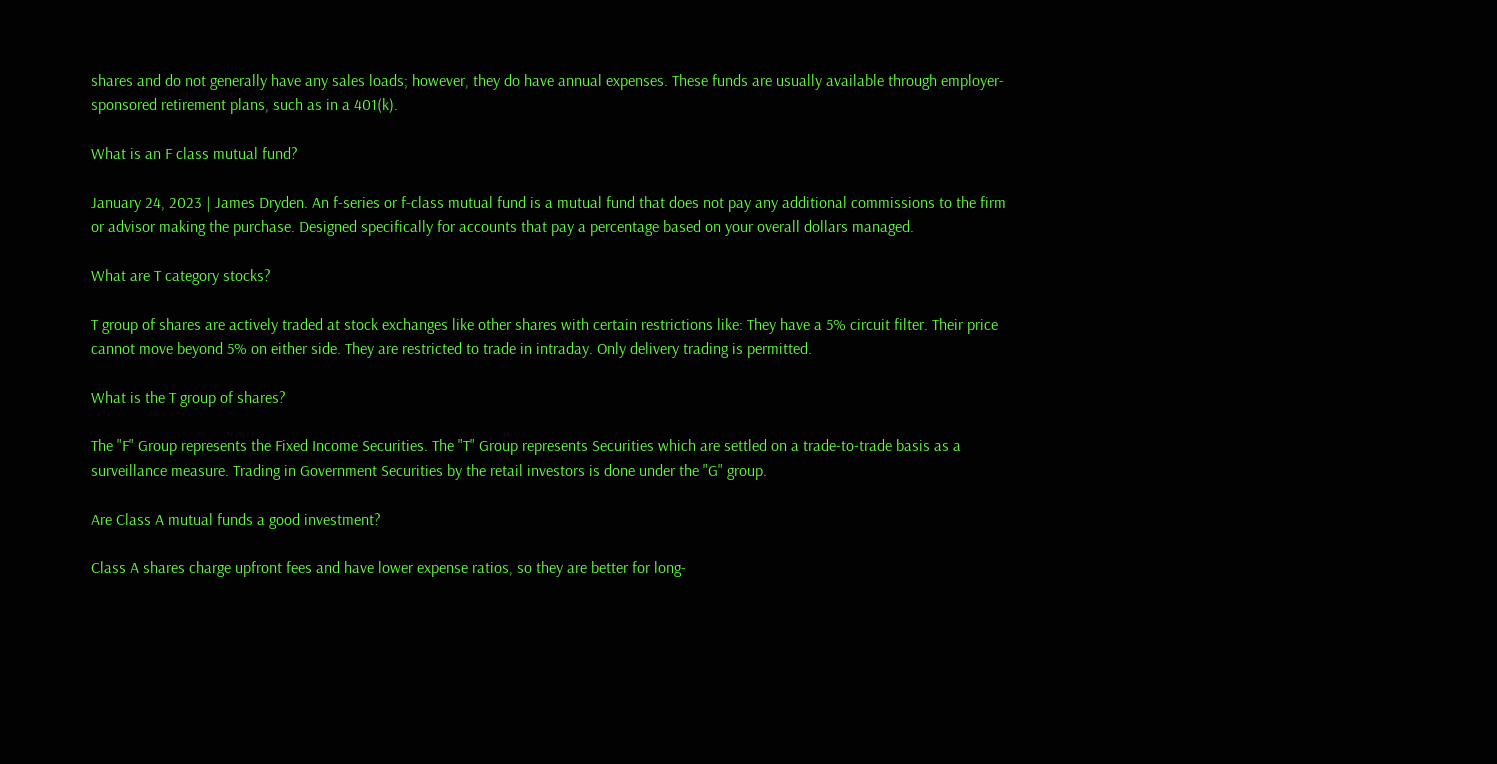shares and do not generally have any sales loads; however, they do have annual expenses. These funds are usually available through employer-sponsored retirement plans, such as in a 401(k).

What is an F class mutual fund?

January 24, 2023 | James Dryden. An f-series or f-class mutual fund is a mutual fund that does not pay any additional commissions to the firm or advisor making the purchase. Designed specifically for accounts that pay a percentage based on your overall dollars managed.

What are T category stocks?

T group of shares are actively traded at stock exchanges like other shares with certain restrictions like: They have a 5% circuit filter. Their price cannot move beyond 5% on either side. They are restricted to trade in intraday. Only delivery trading is permitted.

What is the T group of shares?

The "F" Group represents the Fixed Income Securities. The "T" Group represents Securities which are settled on a trade-to-trade basis as a surveillance measure. Trading in Government Securities by the retail investors is done under the "G" group.

Are Class A mutual funds a good investment?

Class A shares charge upfront fees and have lower expense ratios, so they are better for long-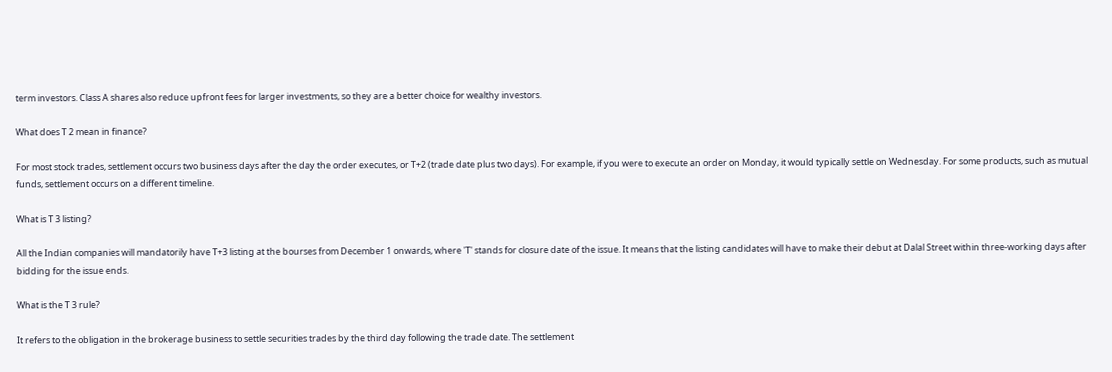term investors. Class A shares also reduce upfront fees for larger investments, so they are a better choice for wealthy investors.

What does T 2 mean in finance?

For most stock trades, settlement occurs two business days after the day the order executes, or T+2 (trade date plus two days). For example, if you were to execute an order on Monday, it would typically settle on Wednesday. For some products, such as mutual funds, settlement occurs on a different timeline.

What is T 3 listing?

All the Indian companies will mandatorily have T+3 listing at the bourses from December 1 onwards, where 'T' stands for closure date of the issue. It means that the listing candidates will have to make their debut at Dalal Street within three-working days after bidding for the issue ends.

What is the T 3 rule?

It refers to the obligation in the brokerage business to settle securities trades by the third day following the trade date. The settlement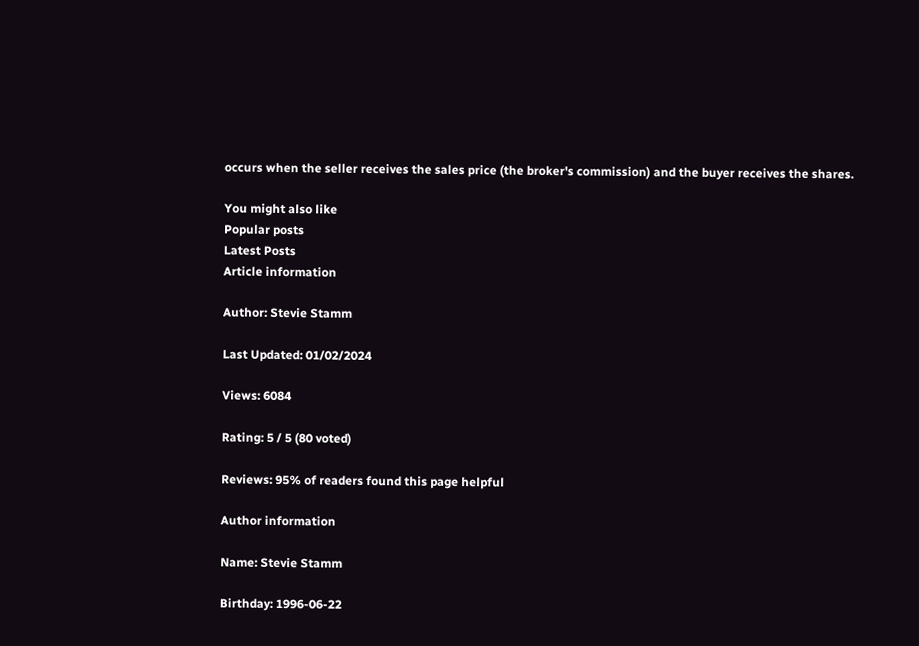occurs when the seller receives the sales price (the broker's commission) and the buyer receives the shares.

You might also like
Popular posts
Latest Posts
Article information

Author: Stevie Stamm

Last Updated: 01/02/2024

Views: 6084

Rating: 5 / 5 (80 voted)

Reviews: 95% of readers found this page helpful

Author information

Name: Stevie Stamm

Birthday: 1996-06-22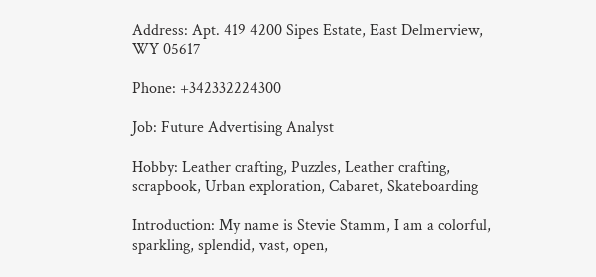Address: Apt. 419 4200 Sipes Estate, East Delmerview, WY 05617

Phone: +342332224300

Job: Future Advertising Analyst

Hobby: Leather crafting, Puzzles, Leather crafting, scrapbook, Urban exploration, Cabaret, Skateboarding

Introduction: My name is Stevie Stamm, I am a colorful, sparkling, splendid, vast, open,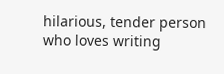hilarious, tender person who loves writing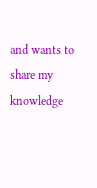and wants to share my knowledge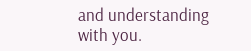and understanding with you.